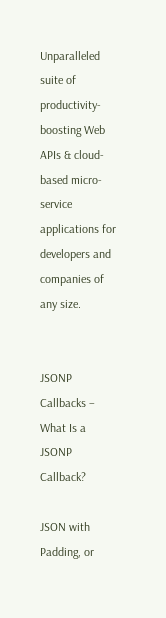Unparalleled suite of productivity-boosting Web APIs & cloud-based micro-service applications for developers and companies of any size.


JSONP Callbacks – What Is a JSONP Callback?

JSON with Padding, or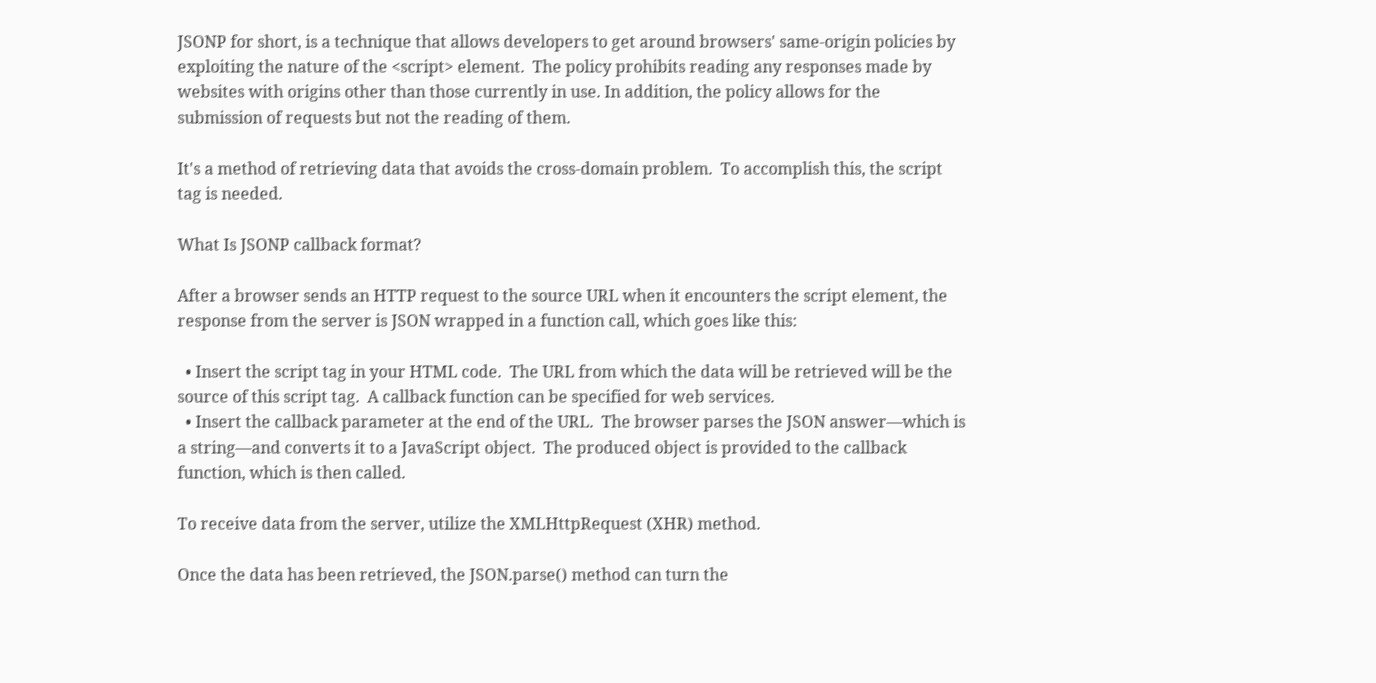JSONP for short, is a technique that allows developers to get around browsers' same-origin policies by exploiting the nature of the <script> element.  The policy prohibits reading any responses made by websites with origins other than those currently in use. In addition, the policy allows for the submission of requests but not the reading of them.

It's a method of retrieving data that avoids the cross-domain problem.  To accomplish this, the script tag is needed.

What Is JSONP callback format?

After a browser sends an HTTP request to the source URL when it encounters the script element, the response from the server is JSON wrapped in a function call, which goes like this:

  • Insert the script tag in your HTML code.  The URL from which the data will be retrieved will be the source of this script tag.  A callback function can be specified for web services.
  • Insert the callback parameter at the end of the URL.  The browser parses the JSON answer—which is a string—and converts it to a JavaScript object.  The produced object is provided to the callback function, which is then called.

To receive data from the server, utilize the XMLHttpRequest (XHR) method.

Once the data has been retrieved, the JSON.parse() method can turn the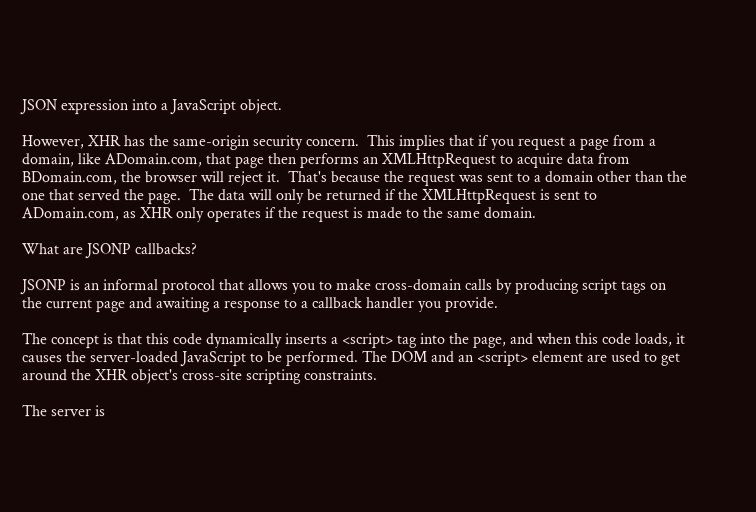JSON expression into a JavaScript object.

However, XHR has the same-origin security concern.  This implies that if you request a page from a domain, like ADomain.com, that page then performs an XMLHttpRequest to acquire data from BDomain.com, the browser will reject it.  That's because the request was sent to a domain other than the one that served the page.  The data will only be returned if the XMLHttpRequest is sent to ADomain.com, as XHR only operates if the request is made to the same domain.

What are JSONP callbacks?

JSONP is an informal protocol that allows you to make cross-domain calls by producing script tags on the current page and awaiting a response to a callback handler you provide.

The concept is that this code dynamically inserts a <script> tag into the page, and when this code loads, it causes the server-loaded JavaScript to be performed. The DOM and an <script> element are used to get around the XHR object's cross-site scripting constraints.

The server is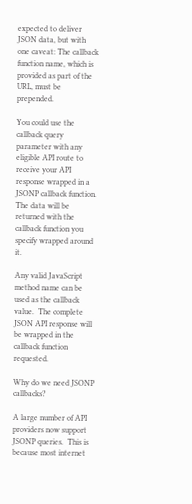expected to deliver JSON data, but with one caveat: The callback function name, which is provided as part of the URL, must be prepended.

You could use the callback query parameter with any eligible API route to receive your API response wrapped in a JSONP callback function.  The data will be returned with the callback function you specify wrapped around it.

Any valid JavaScript method name can be used as the callback value.  The complete JSON API response will be wrapped in the callback function requested.

Why do we need JSONP callbacks?

A large number of API providers now support JSONP queries.  This is because most internet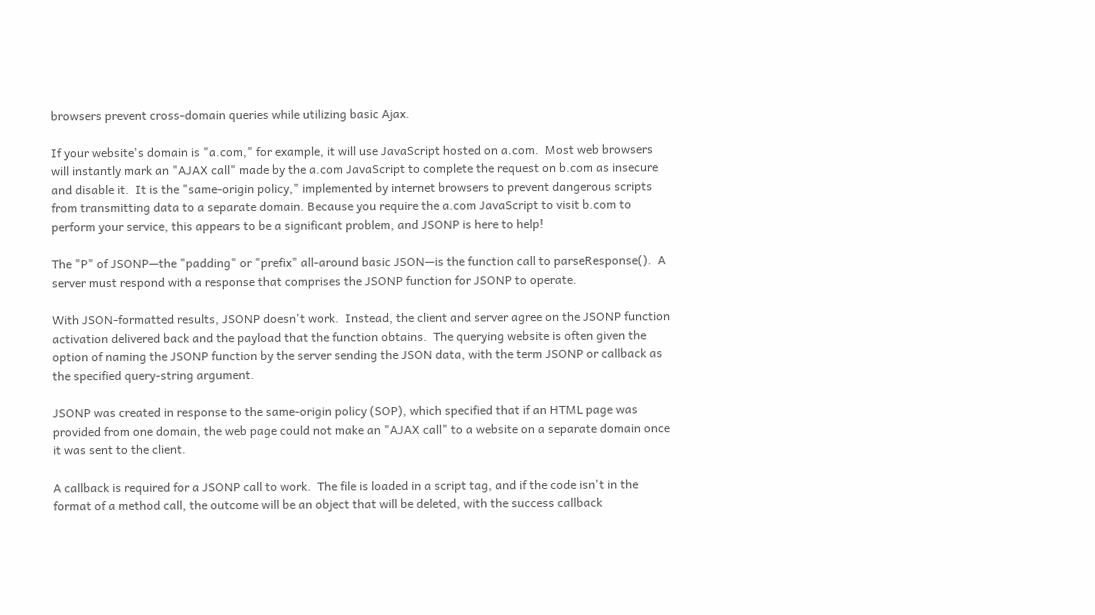browsers prevent cross-domain queries while utilizing basic Ajax.

If your website's domain is "a.com," for example, it will use JavaScript hosted on a.com.  Most web browsers will instantly mark an "AJAX call" made by the a.com JavaScript to complete the request on b.com as insecure and disable it.  It is the "same-origin policy," implemented by internet browsers to prevent dangerous scripts from transmitting data to a separate domain. Because you require the a.com JavaScript to visit b.com to perform your service, this appears to be a significant problem, and JSONP is here to help!

The "P" of JSONP—the "padding" or "prefix" all-around basic JSON—is the function call to parseResponse().  A server must respond with a response that comprises the JSONP function for JSONP to operate.

With JSON-formatted results, JSONP doesn't work.  Instead, the client and server agree on the JSONP function activation delivered back and the payload that the function obtains.  The querying website is often given the option of naming the JSONP function by the server sending the JSON data, with the term JSONP or callback as the specified query-string argument.

JSONP was created in response to the same-origin policy (SOP), which specified that if an HTML page was provided from one domain, the web page could not make an "AJAX call" to a website on a separate domain once it was sent to the client.

A callback is required for a JSONP call to work.  The file is loaded in a script tag, and if the code isn't in the format of a method call, the outcome will be an object that will be deleted, with the success callback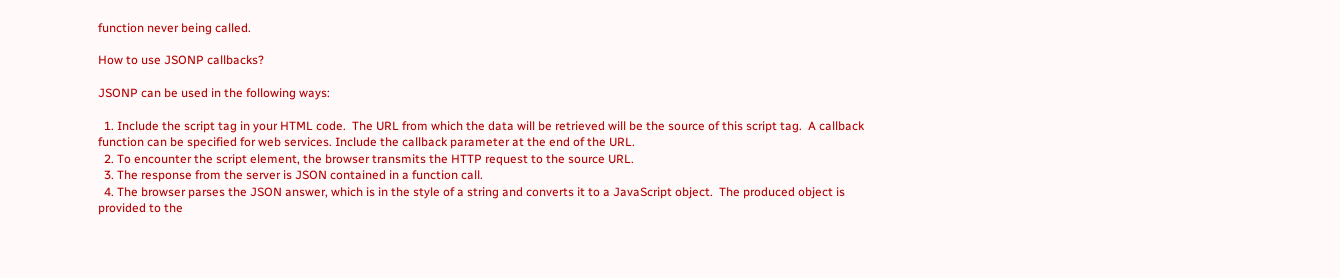function never being called.

How to use JSONP callbacks?

JSONP can be used in the following ways:

  1. Include the script tag in your HTML code.  The URL from which the data will be retrieved will be the source of this script tag.  A callback function can be specified for web services. Include the callback parameter at the end of the URL.
  2. To encounter the script element, the browser transmits the HTTP request to the source URL.
  3. The response from the server is JSON contained in a function call.
  4. The browser parses the JSON answer, which is in the style of a string and converts it to a JavaScript object.  The produced object is provided to the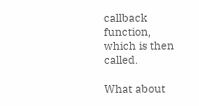callback function, which is then called.

What about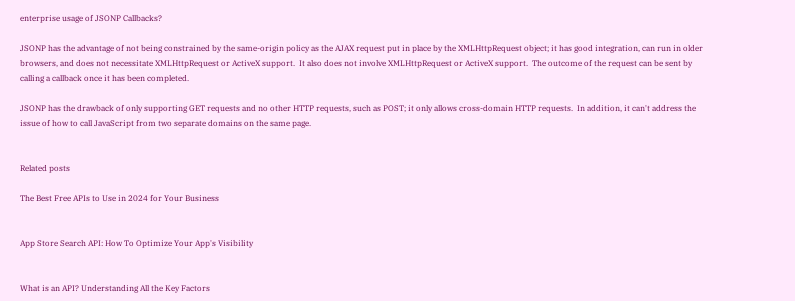enterprise usage of JSONP Callbacks?

JSONP has the advantage of not being constrained by the same-origin policy as the AJAX request put in place by the XMLHttpRequest object; it has good integration, can run in older browsers, and does not necessitate XMLHttpRequest or ActiveX support.  It also does not involve XMLHttpRequest or ActiveX support.  The outcome of the request can be sent by calling a callback once it has been completed.

JSONP has the drawback of only supporting GET requests and no other HTTP requests, such as POST; it only allows cross-domain HTTP requests.  In addition, it can't address the issue of how to call JavaScript from two separate domains on the same page.


Related posts

The Best Free APIs to Use in 2024 for Your Business


App Store Search API: How To Optimize Your App's Visibility


What is an API? Understanding All the Key Factors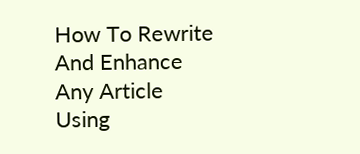How To Rewrite And Enhance Any Article Using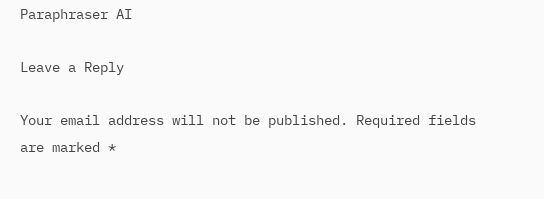Paraphraser AI

Leave a Reply

Your email address will not be published. Required fields are marked *